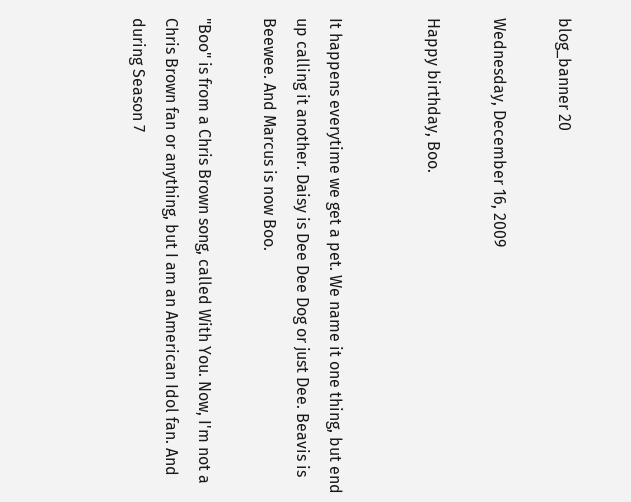blog_banner 20

Wednesday, December 16, 2009

Happy birthday, Boo.


It happens everytime we get a pet. We name it one thing, but end up calling it another. Daisy is Dee Dee Dog or just Dee. Beavis is Beewee. And Marcus is now Boo.

"Boo" is from a Chris Brown song, called With You. Now, I'm not a Chris Brown fan or anything, but I am an American Idol fan. And during Season 7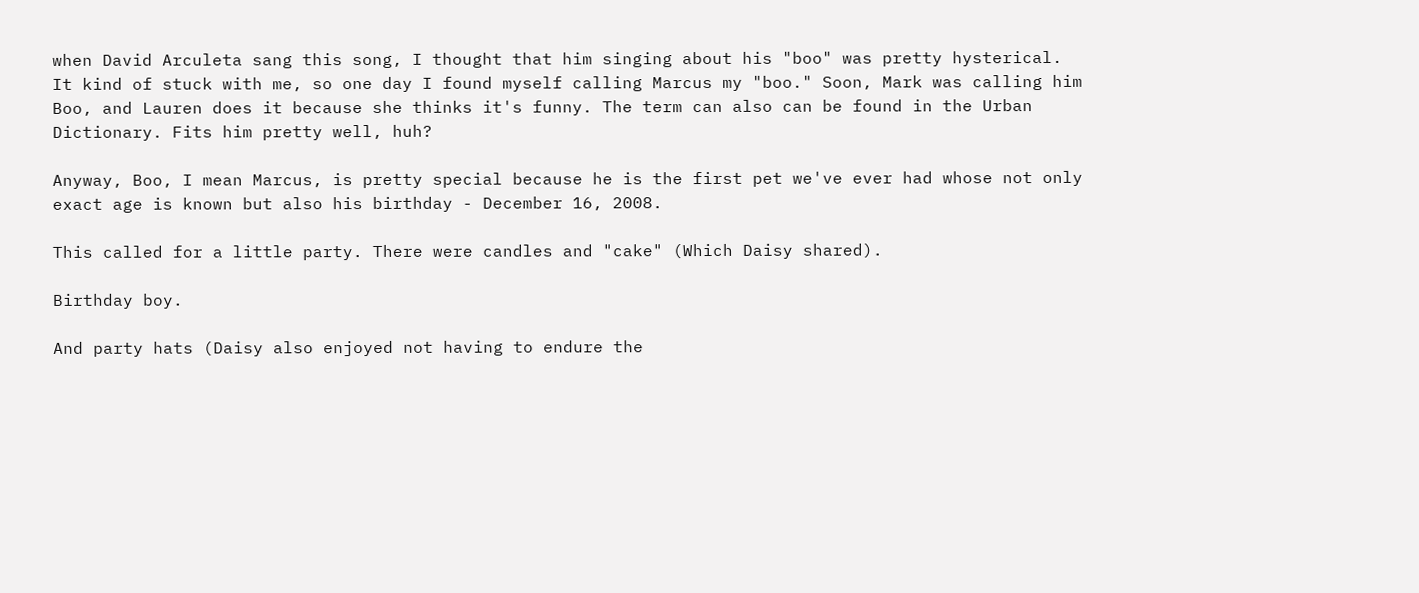when David Arculeta sang this song, I thought that him singing about his "boo" was pretty hysterical. It kind of stuck with me, so one day I found myself calling Marcus my "boo." Soon, Mark was calling him Boo, and Lauren does it because she thinks it's funny. The term can also can be found in the Urban Dictionary. Fits him pretty well, huh?

Anyway, Boo, I mean Marcus, is pretty special because he is the first pet we've ever had whose not only exact age is known but also his birthday - December 16, 2008.

This called for a little party. There were candles and "cake" (Which Daisy shared).

Birthday boy.

And party hats (Daisy also enjoyed not having to endure the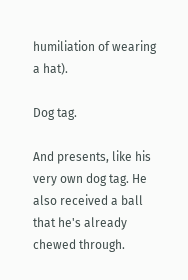humiliation of wearing a hat).

Dog tag.

And presents, like his very own dog tag. He also received a ball that he's already chewed through.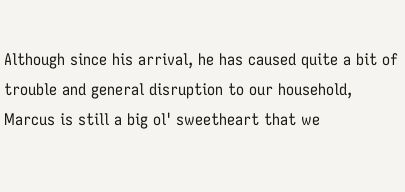Although since his arrival, he has caused quite a bit of trouble and general disruption to our household, Marcus is still a big ol' sweetheart that we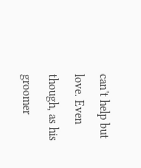can't help but love. Even though, as his groomer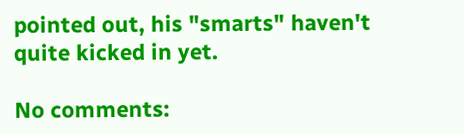pointed out, his "smarts" haven't quite kicked in yet.

No comments: